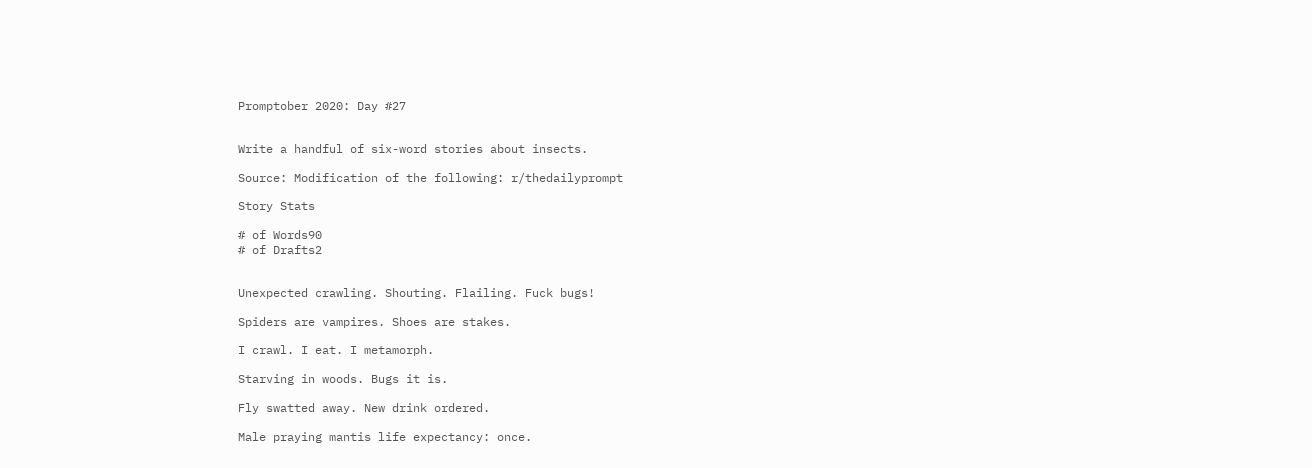Promptober 2020: Day #27


Write a handful of six-word stories about insects.

Source: Modification of the following: r/thedailyprompt

Story Stats

# of Words90
# of Drafts2


Unexpected crawling. Shouting. Flailing. Fuck bugs!

Spiders are vampires. Shoes are stakes.

I crawl. I eat. I metamorph.

Starving in woods. Bugs it is.

Fly swatted away. New drink ordered.

Male praying mantis life expectancy: once.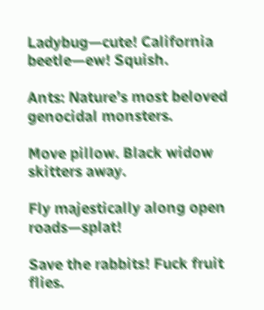Ladybug—cute! California beetle—ew! Squish.

Ants: Nature’s most beloved genocidal monsters.

Move pillow. Black widow skitters away.

Fly majestically along open roads—splat!

Save the rabbits! Fuck fruit flies.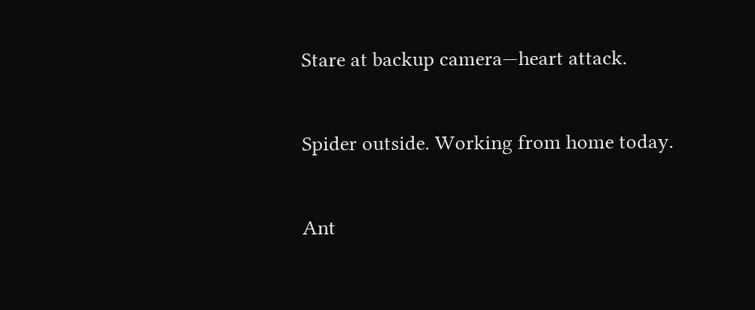Stare at backup camera—heart attack.

Spider outside. Working from home today.

Ant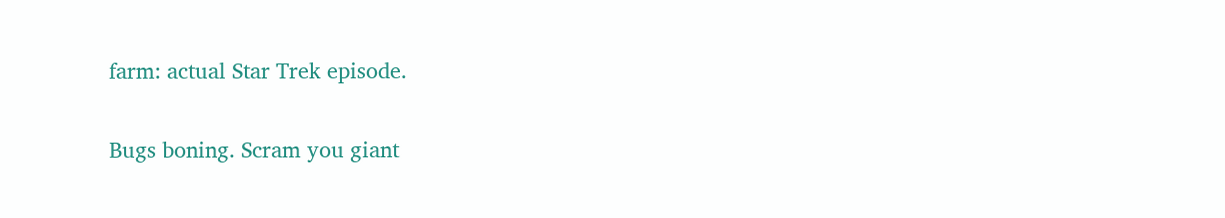farm: actual Star Trek episode.

Bugs boning. Scram you giant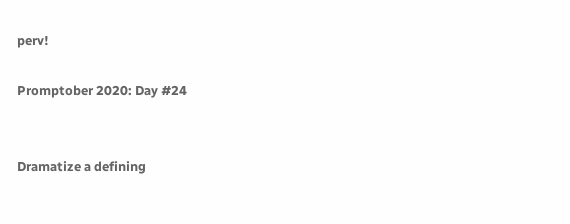perv!

Promptober 2020: Day #24


Dramatize a defining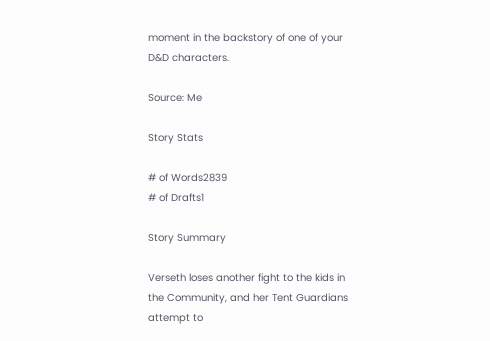moment in the backstory of one of your D&D characters.

Source: Me

Story Stats

# of Words2839
# of Drafts1

Story Summary

Verseth loses another fight to the kids in the Community, and her Tent Guardians attempt to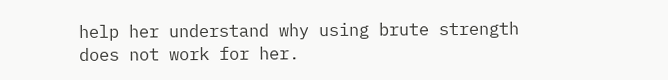help her understand why using brute strength does not work for her.